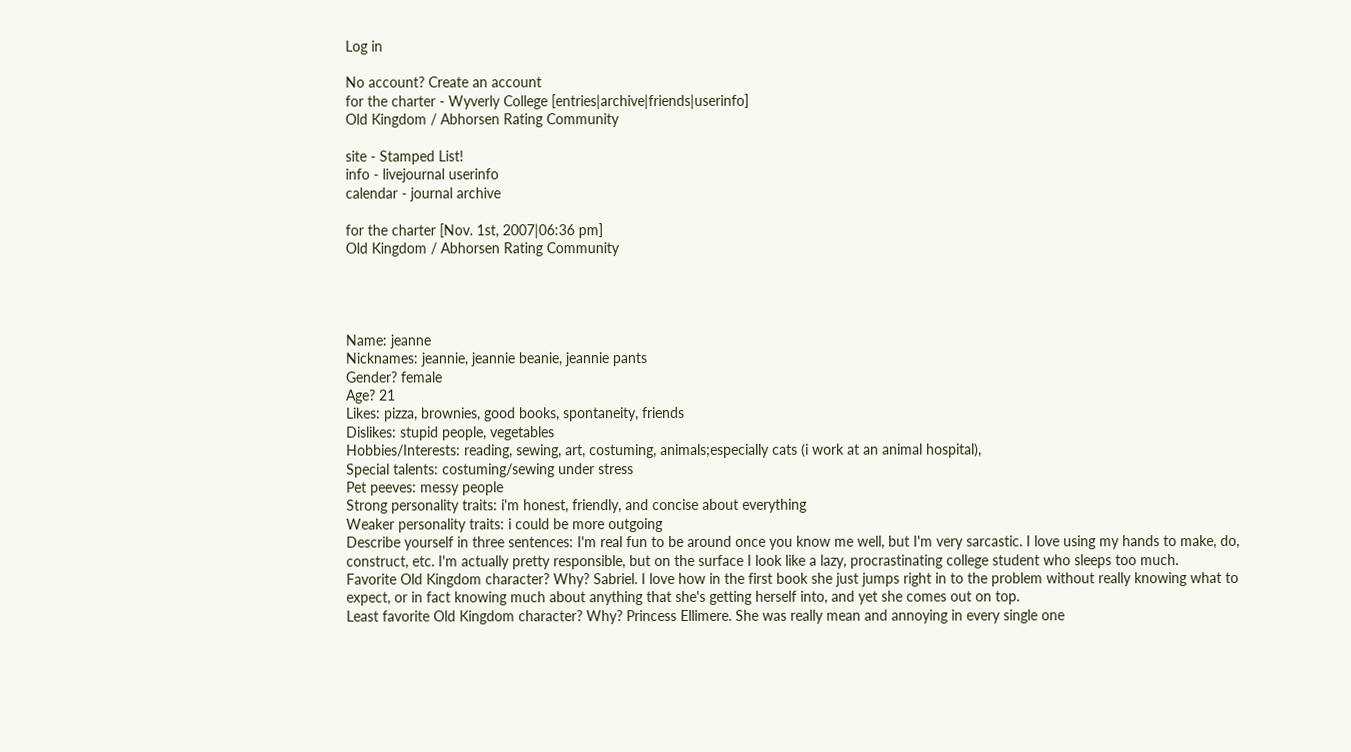Log in

No account? Create an account
for the charter - Wyverly College [entries|archive|friends|userinfo]
Old Kingdom / Abhorsen Rating Community

site - Stamped List!
info - livejournal userinfo
calendar - journal archive

for the charter [Nov. 1st, 2007|06:36 pm]
Old Kingdom / Abhorsen Rating Community




Name: jeanne
Nicknames: jeannie, jeannie beanie, jeannie pants
Gender? female
Age? 21
Likes: pizza, brownies, good books, spontaneity, friends
Dislikes: stupid people, vegetables
Hobbies/Interests: reading, sewing, art, costuming, animals;especially cats (i work at an animal hospital),
Special talents: costuming/sewing under stress
Pet peeves: messy people
Strong personality traits: i'm honest, friendly, and concise about everything
Weaker personality traits: i could be more outgoing
Describe yourself in three sentences: I'm real fun to be around once you know me well, but I'm very sarcastic. I love using my hands to make, do, construct, etc. I'm actually pretty responsible, but on the surface I look like a lazy, procrastinating college student who sleeps too much.
Favorite Old Kingdom character? Why? Sabriel. I love how in the first book she just jumps right in to the problem without really knowing what to expect, or in fact knowing much about anything that she's getting herself into, and yet she comes out on top.
Least favorite Old Kingdom character? Why? Princess Ellimere. She was really mean and annoying in every single one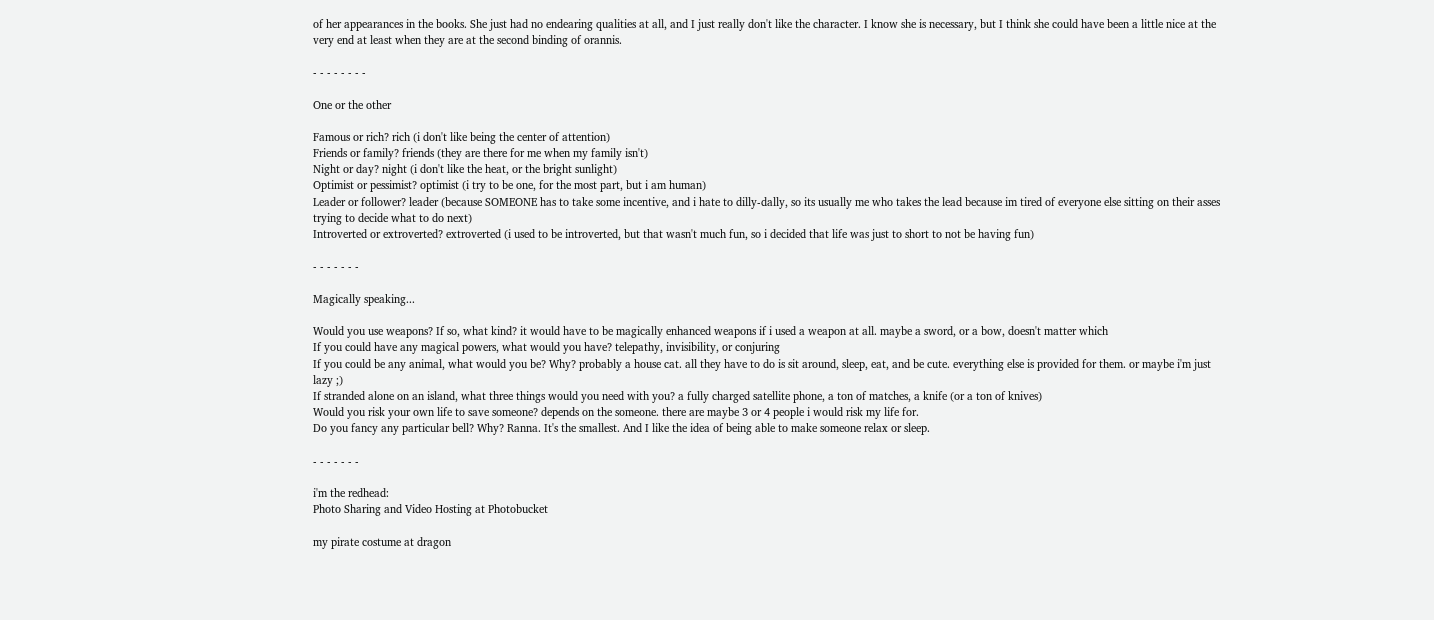of her appearances in the books. She just had no endearing qualities at all, and I just really don't like the character. I know she is necessary, but I think she could have been a little nice at the very end at least when they are at the second binding of orannis.

- - - - - - - -

One or the other

Famous or rich? rich (i don't like being the center of attention)
Friends or family? friends (they are there for me when my family isn't)
Night or day? night (i don't like the heat, or the bright sunlight)
Optimist or pessimist? optimist (i try to be one, for the most part, but i am human)
Leader or follower? leader (because SOMEONE has to take some incentive, and i hate to dilly-dally, so its usually me who takes the lead because im tired of everyone else sitting on their asses trying to decide what to do next)
Introverted or extroverted? extroverted (i used to be introverted, but that wasn't much fun, so i decided that life was just to short to not be having fun)

- - - - - - -

Magically speaking...

Would you use weapons? If so, what kind? it would have to be magically enhanced weapons if i used a weapon at all. maybe a sword, or a bow, doesn't matter which
If you could have any magical powers, what would you have? telepathy, invisibility, or conjuring
If you could be any animal, what would you be? Why? probably a house cat. all they have to do is sit around, sleep, eat, and be cute. everything else is provided for them. or maybe i'm just lazy ;)
If stranded alone on an island, what three things would you need with you? a fully charged satellite phone, a ton of matches, a knife (or a ton of knives)
Would you risk your own life to save someone? depends on the someone. there are maybe 3 or 4 people i would risk my life for.
Do you fancy any particular bell? Why? Ranna. It's the smallest. And I like the idea of being able to make someone relax or sleep.

- - - - - - -

i'm the redhead:
Photo Sharing and Video Hosting at Photobucket

my pirate costume at dragon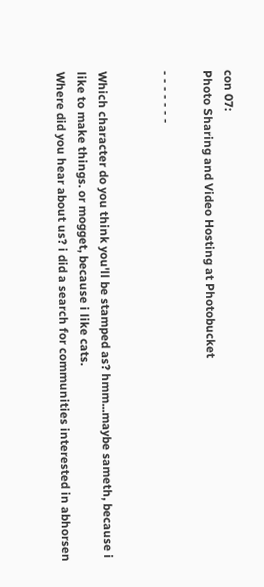con 07:
Photo Sharing and Video Hosting at Photobucket

- - - - - - -


Which character do you think you'll be stamped as? hmm...maybe sameth, because i like to make things. or mogget, because i like cats.
Where did you hear about us? i did a search for communities interested in abhorsen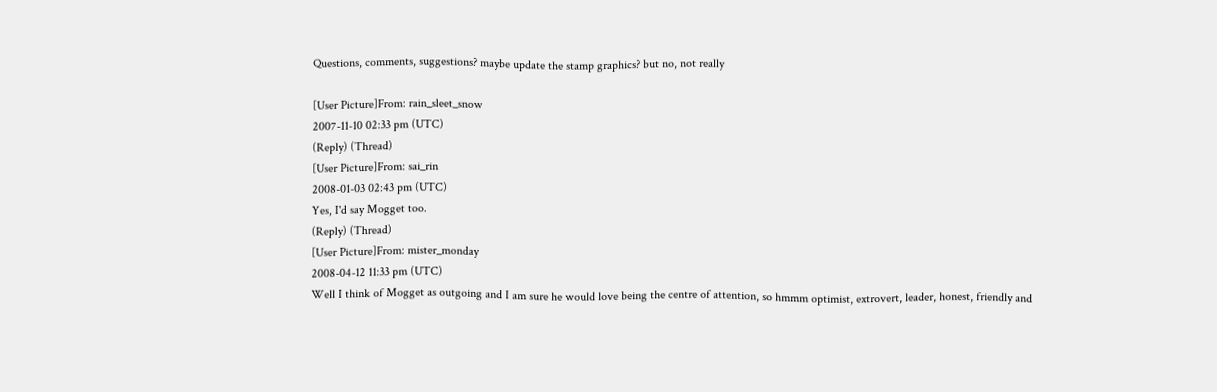Questions, comments, suggestions? maybe update the stamp graphics? but no, not really

[User Picture]From: rain_sleet_snow
2007-11-10 02:33 pm (UTC)
(Reply) (Thread)
[User Picture]From: sai_rin
2008-01-03 02:43 pm (UTC)
Yes, I'd say Mogget too.
(Reply) (Thread)
[User Picture]From: mister_monday
2008-04-12 11:33 pm (UTC)
Well I think of Mogget as outgoing and I am sure he would love being the centre of attention, so hmmm optimist, extrovert, leader, honest, friendly and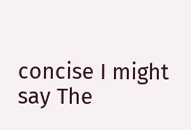concise I might say The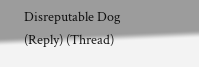Disreputable Dog
(Reply) (Thread)